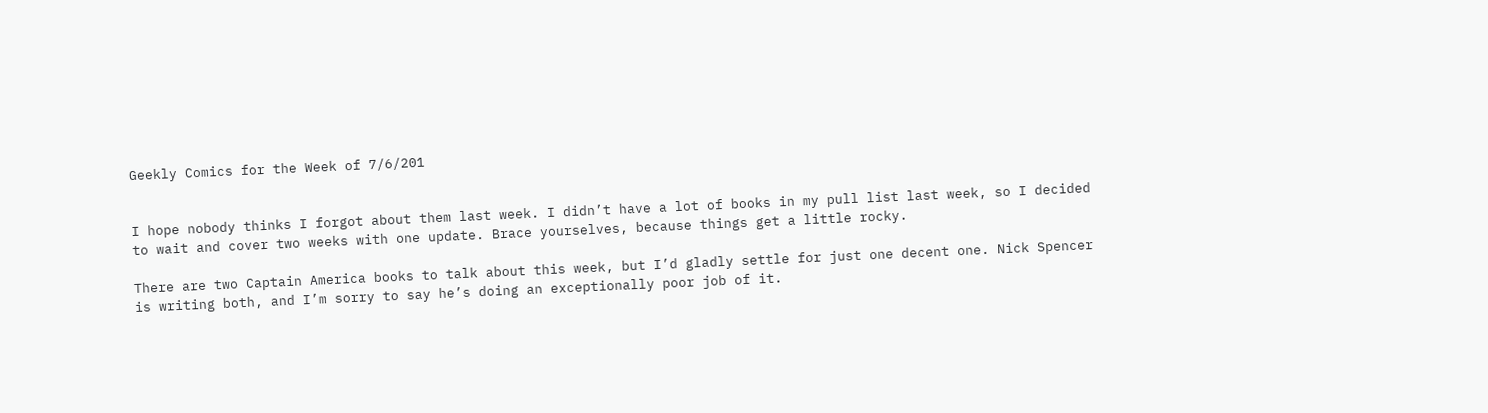Geekly Comics for the Week of 7/6/201


I hope nobody thinks I forgot about them last week. I didn’t have a lot of books in my pull list last week, so I decided to wait and cover two weeks with one update. Brace yourselves, because things get a little rocky.

There are two Captain America books to talk about this week, but I’d gladly settle for just one decent one. Nick Spencer is writing both, and I’m sorry to say he’s doing an exceptionally poor job of it.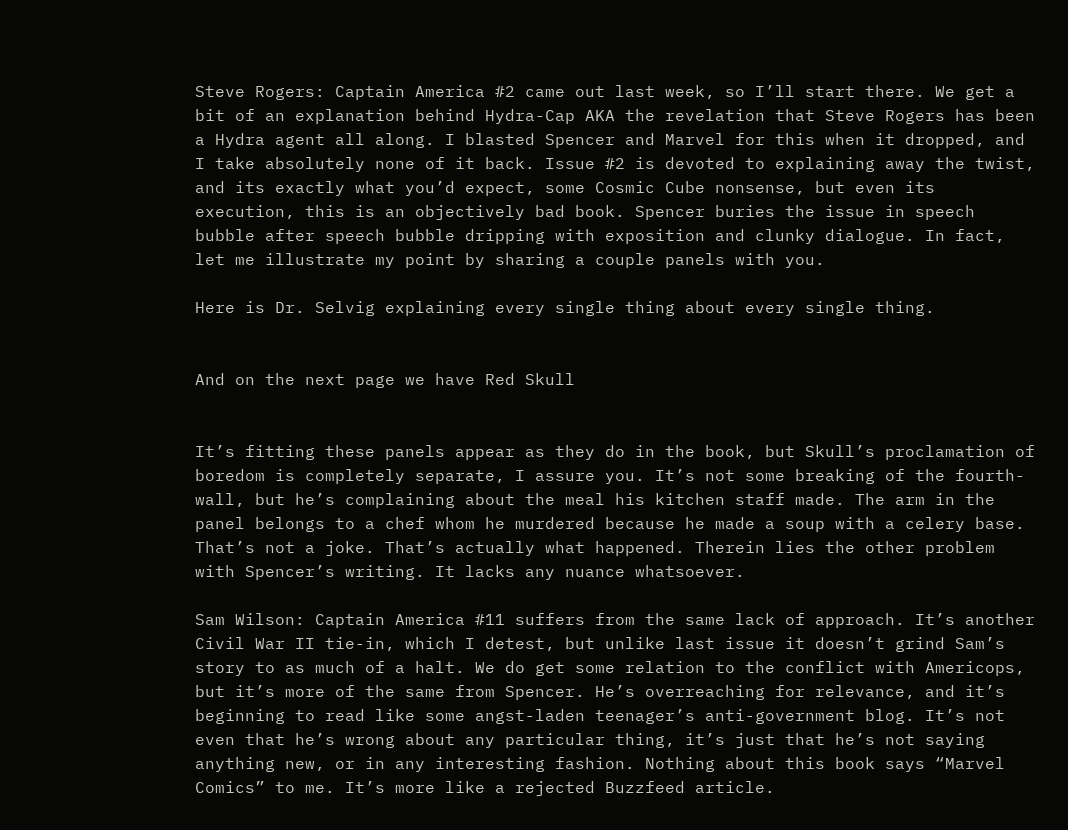Steve Rogers: Captain America #2 came out last week, so I’ll start there. We get a bit of an explanation behind Hydra-Cap AKA the revelation that Steve Rogers has been a Hydra agent all along. I blasted Spencer and Marvel for this when it dropped, and I take absolutely none of it back. Issue #2 is devoted to explaining away the twist, and its exactly what you’d expect, some Cosmic Cube nonsense, but even its execution, this is an objectively bad book. Spencer buries the issue in speech bubble after speech bubble dripping with exposition and clunky dialogue. In fact, let me illustrate my point by sharing a couple panels with you.

Here is Dr. Selvig explaining every single thing about every single thing.


And on the next page we have Red Skull


It’s fitting these panels appear as they do in the book, but Skull’s proclamation of boredom is completely separate, I assure you. It’s not some breaking of the fourth-wall, but he’s complaining about the meal his kitchen staff made. The arm in the panel belongs to a chef whom he murdered because he made a soup with a celery base. That’s not a joke. That’s actually what happened. Therein lies the other problem with Spencer’s writing. It lacks any nuance whatsoever.

Sam Wilson: Captain America #11 suffers from the same lack of approach. It’s another Civil War II tie-in, which I detest, but unlike last issue it doesn’t grind Sam’s story to as much of a halt. We do get some relation to the conflict with Americops, but it’s more of the same from Spencer. He’s overreaching for relevance, and it’s beginning to read like some angst-laden teenager’s anti-government blog. It’s not even that he’s wrong about any particular thing, it’s just that he’s not saying anything new, or in any interesting fashion. Nothing about this book says “Marvel Comics” to me. It’s more like a rejected Buzzfeed article.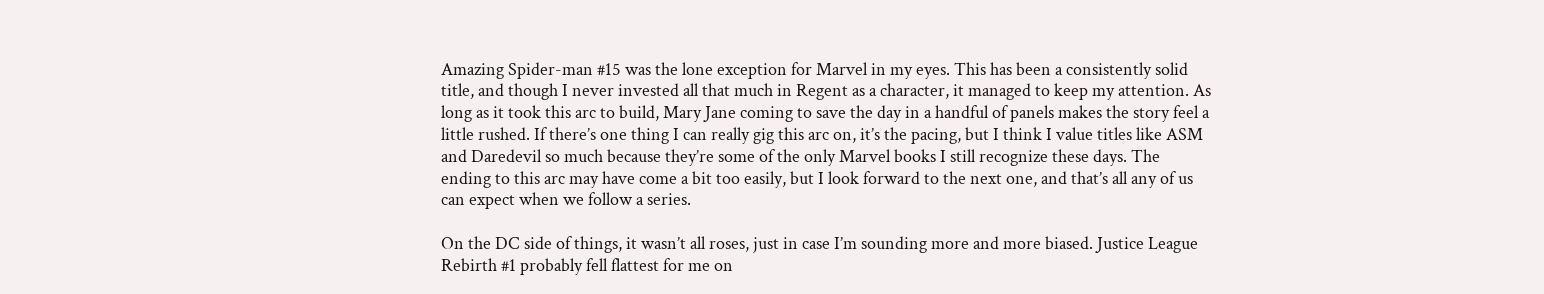Amazing Spider-man #15 was the lone exception for Marvel in my eyes. This has been a consistently solid title, and though I never invested all that much in Regent as a character, it managed to keep my attention. As long as it took this arc to build, Mary Jane coming to save the day in a handful of panels makes the story feel a little rushed. If there’s one thing I can really gig this arc on, it’s the pacing, but I think I value titles like ASM and Daredevil so much because they’re some of the only Marvel books I still recognize these days. The ending to this arc may have come a bit too easily, but I look forward to the next one, and that’s all any of us can expect when we follow a series.

On the DC side of things, it wasn’t all roses, just in case I’m sounding more and more biased. Justice League Rebirth #1 probably fell flattest for me on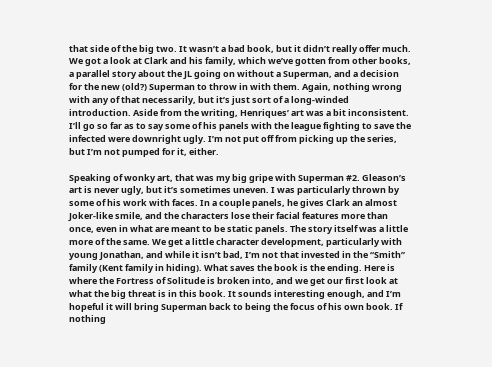that side of the big two. It wasn’t a bad book, but it didn’t really offer much. We got a look at Clark and his family, which we’ve gotten from other books, a parallel story about the JL going on without a Superman, and a decision for the new (old?) Superman to throw in with them. Again, nothing wrong with any of that necessarily, but it’s just sort of a long-winded introduction. Aside from the writing, Henriques’ art was a bit inconsistent. I’ll go so far as to say some of his panels with the league fighting to save the infected were downright ugly. I’m not put off from picking up the series, but I’m not pumped for it, either.

Speaking of wonky art, that was my big gripe with Superman #2. Gleason’s art is never ugly, but it’s sometimes uneven. I was particularly thrown by some of his work with faces. In a couple panels, he gives Clark an almost Joker-like smile, and the characters lose their facial features more than once, even in what are meant to be static panels. The story itself was a little more of the same. We get a little character development, particularly with young Jonathan, and while it isn’t bad, I’m not that invested in the “Smith” family (Kent family in hiding). What saves the book is the ending. Here is where the Fortress of Solitude is broken into, and we get our first look at what the big threat is in this book. It sounds interesting enough, and I’m hopeful it will bring Superman back to being the focus of his own book. If nothing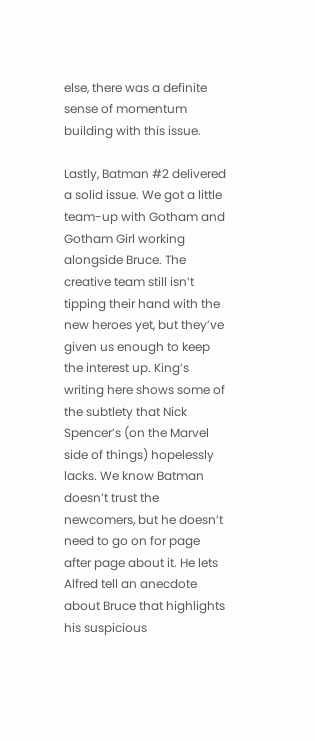else, there was a definite sense of momentum building with this issue.

Lastly, Batman #2 delivered a solid issue. We got a little team-up with Gotham and Gotham Girl working alongside Bruce. The creative team still isn’t tipping their hand with the new heroes yet, but they’ve given us enough to keep the interest up. King’s writing here shows some of the subtlety that Nick Spencer’s (on the Marvel side of things) hopelessly lacks. We know Batman doesn’t trust the newcomers, but he doesn’t need to go on for page after page about it. He lets Alfred tell an anecdote about Bruce that highlights his suspicious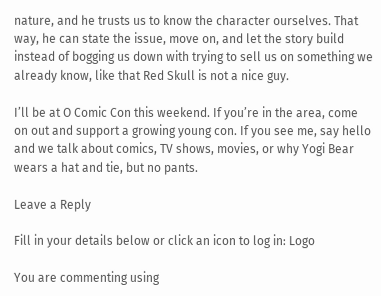nature, and he trusts us to know the character ourselves. That way, he can state the issue, move on, and let the story build instead of bogging us down with trying to sell us on something we already know, like that Red Skull is not a nice guy.

I’ll be at O Comic Con this weekend. If you’re in the area, come on out and support a growing young con. If you see me, say hello and we talk about comics, TV shows, movies, or why Yogi Bear wears a hat and tie, but no pants.

Leave a Reply

Fill in your details below or click an icon to log in: Logo

You are commenting using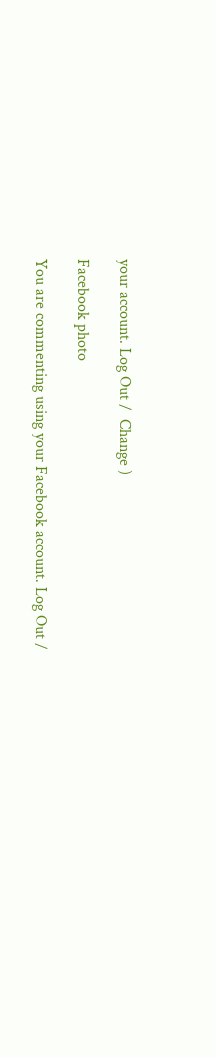your account. Log Out /  Change )

Facebook photo

You are commenting using your Facebook account. Log Out /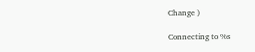Change )

Connecting to %s